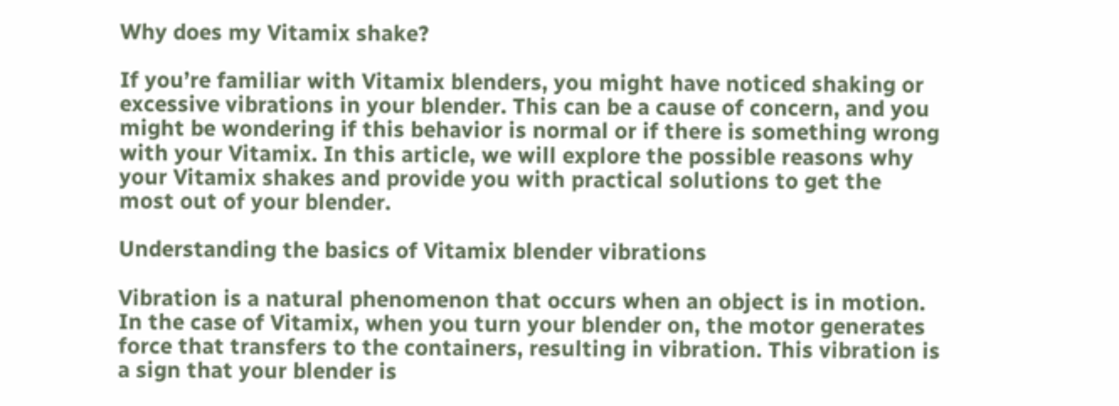Why does my Vitamix shake?

If you’re familiar with Vitamix blenders, you might have noticed shaking or excessive vibrations in your blender. This can be a cause of concern, and you might be wondering if this behavior is normal or if there is something wrong with your Vitamix. In this article, we will explore the possible reasons why your Vitamix shakes and provide you with practical solutions to get the most out of your blender.

Understanding the basics of Vitamix blender vibrations

Vibration is a natural phenomenon that occurs when an object is in motion. In the case of Vitamix, when you turn your blender on, the motor generates force that transfers to the containers, resulting in vibration. This vibration is a sign that your blender is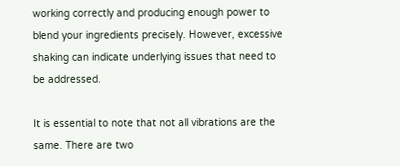working correctly and producing enough power to blend your ingredients precisely. However, excessive shaking can indicate underlying issues that need to be addressed.

It is essential to note that not all vibrations are the same. There are two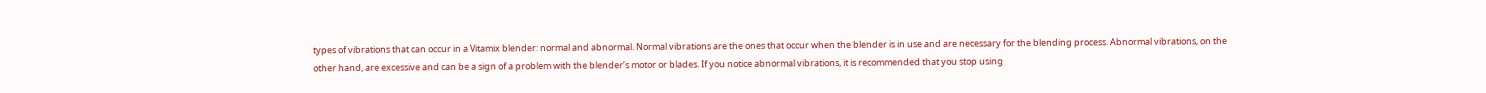types of vibrations that can occur in a Vitamix blender: normal and abnormal. Normal vibrations are the ones that occur when the blender is in use and are necessary for the blending process. Abnormal vibrations, on the other hand, are excessive and can be a sign of a problem with the blender’s motor or blades. If you notice abnormal vibrations, it is recommended that you stop using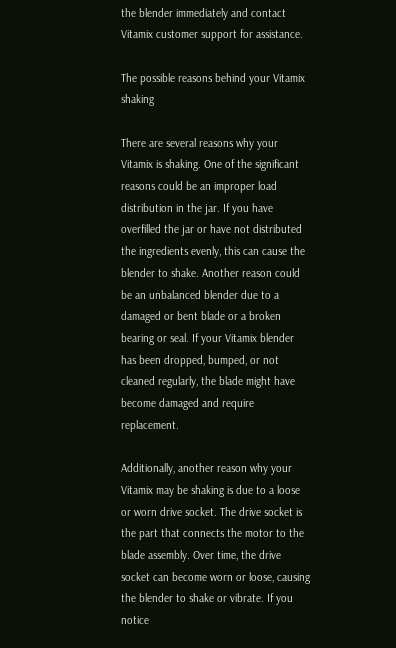the blender immediately and contact Vitamix customer support for assistance.

The possible reasons behind your Vitamix shaking

There are several reasons why your Vitamix is shaking. One of the significant reasons could be an improper load distribution in the jar. If you have overfilled the jar or have not distributed the ingredients evenly, this can cause the blender to shake. Another reason could be an unbalanced blender due to a damaged or bent blade or a broken bearing or seal. If your Vitamix blender has been dropped, bumped, or not cleaned regularly, the blade might have become damaged and require replacement.

Additionally, another reason why your Vitamix may be shaking is due to a loose or worn drive socket. The drive socket is the part that connects the motor to the blade assembly. Over time, the drive socket can become worn or loose, causing the blender to shake or vibrate. If you notice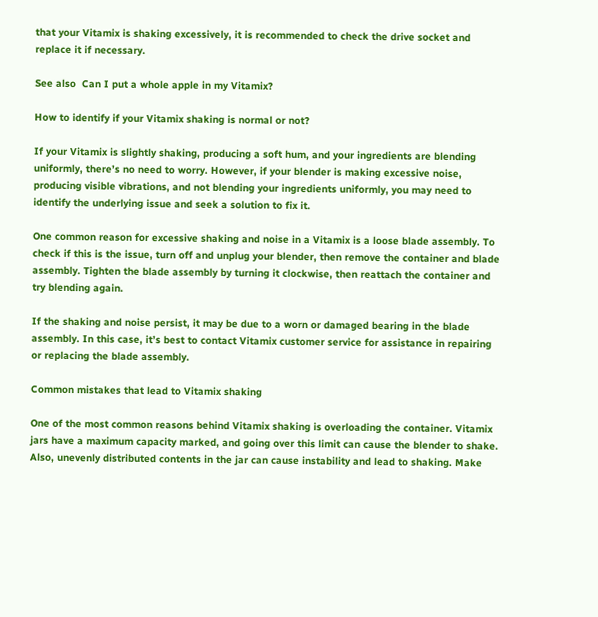that your Vitamix is shaking excessively, it is recommended to check the drive socket and replace it if necessary.

See also  Can I put a whole apple in my Vitamix?

How to identify if your Vitamix shaking is normal or not?

If your Vitamix is slightly shaking, producing a soft hum, and your ingredients are blending uniformly, there’s no need to worry. However, if your blender is making excessive noise, producing visible vibrations, and not blending your ingredients uniformly, you may need to identify the underlying issue and seek a solution to fix it.

One common reason for excessive shaking and noise in a Vitamix is a loose blade assembly. To check if this is the issue, turn off and unplug your blender, then remove the container and blade assembly. Tighten the blade assembly by turning it clockwise, then reattach the container and try blending again.

If the shaking and noise persist, it may be due to a worn or damaged bearing in the blade assembly. In this case, it’s best to contact Vitamix customer service for assistance in repairing or replacing the blade assembly.

Common mistakes that lead to Vitamix shaking

One of the most common reasons behind Vitamix shaking is overloading the container. Vitamix jars have a maximum capacity marked, and going over this limit can cause the blender to shake. Also, unevenly distributed contents in the jar can cause instability and lead to shaking. Make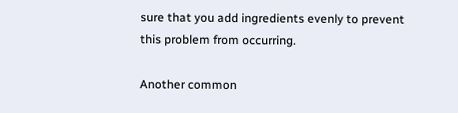sure that you add ingredients evenly to prevent this problem from occurring.

Another common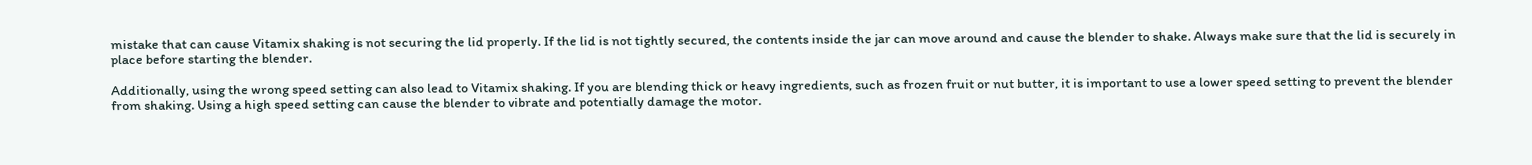mistake that can cause Vitamix shaking is not securing the lid properly. If the lid is not tightly secured, the contents inside the jar can move around and cause the blender to shake. Always make sure that the lid is securely in place before starting the blender.

Additionally, using the wrong speed setting can also lead to Vitamix shaking. If you are blending thick or heavy ingredients, such as frozen fruit or nut butter, it is important to use a lower speed setting to prevent the blender from shaking. Using a high speed setting can cause the blender to vibrate and potentially damage the motor.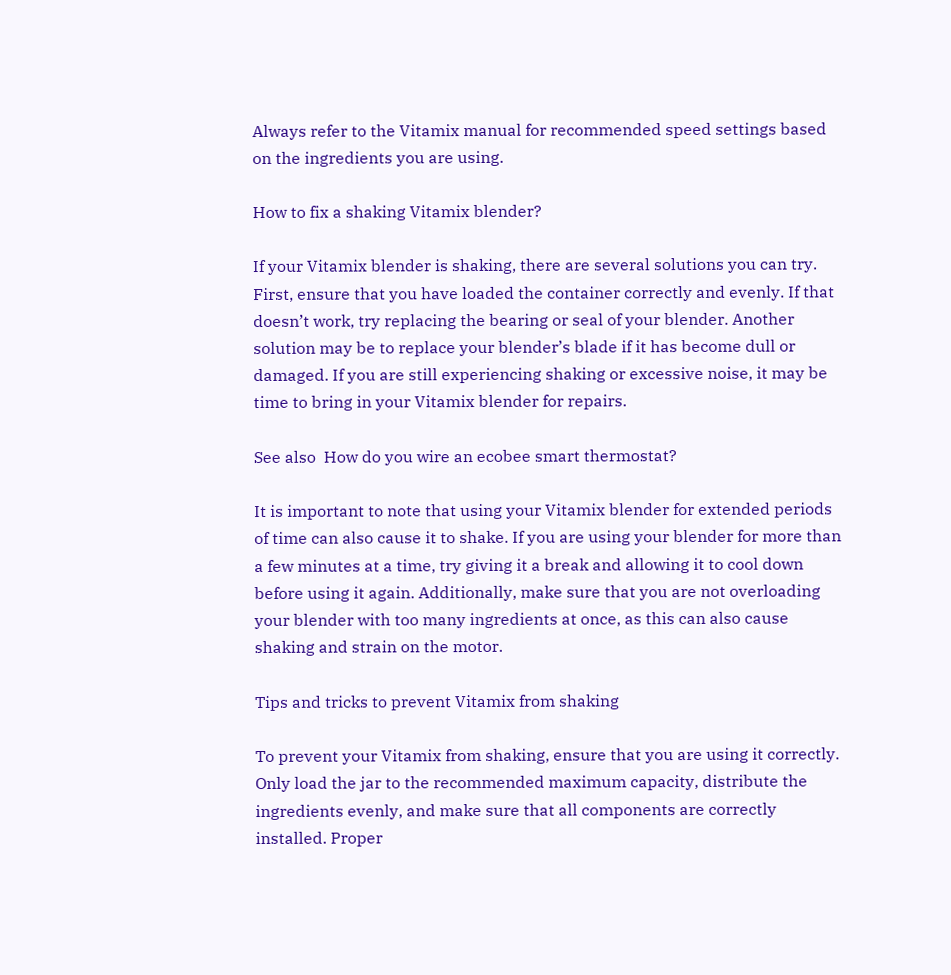Always refer to the Vitamix manual for recommended speed settings based on the ingredients you are using.

How to fix a shaking Vitamix blender?

If your Vitamix blender is shaking, there are several solutions you can try. First, ensure that you have loaded the container correctly and evenly. If that doesn’t work, try replacing the bearing or seal of your blender. Another solution may be to replace your blender’s blade if it has become dull or damaged. If you are still experiencing shaking or excessive noise, it may be time to bring in your Vitamix blender for repairs.

See also  How do you wire an ecobee smart thermostat?

It is important to note that using your Vitamix blender for extended periods of time can also cause it to shake. If you are using your blender for more than a few minutes at a time, try giving it a break and allowing it to cool down before using it again. Additionally, make sure that you are not overloading your blender with too many ingredients at once, as this can also cause shaking and strain on the motor.

Tips and tricks to prevent Vitamix from shaking

To prevent your Vitamix from shaking, ensure that you are using it correctly. Only load the jar to the recommended maximum capacity, distribute the ingredients evenly, and make sure that all components are correctly installed. Proper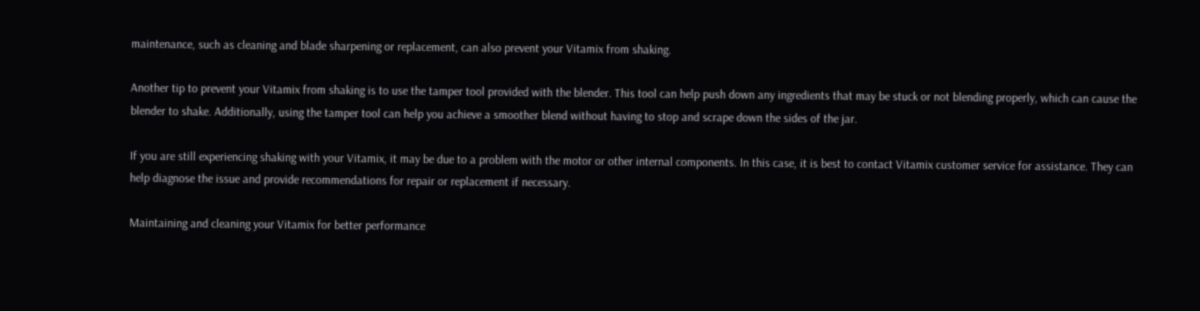maintenance, such as cleaning and blade sharpening or replacement, can also prevent your Vitamix from shaking.

Another tip to prevent your Vitamix from shaking is to use the tamper tool provided with the blender. This tool can help push down any ingredients that may be stuck or not blending properly, which can cause the blender to shake. Additionally, using the tamper tool can help you achieve a smoother blend without having to stop and scrape down the sides of the jar.

If you are still experiencing shaking with your Vitamix, it may be due to a problem with the motor or other internal components. In this case, it is best to contact Vitamix customer service for assistance. They can help diagnose the issue and provide recommendations for repair or replacement if necessary.

Maintaining and cleaning your Vitamix for better performance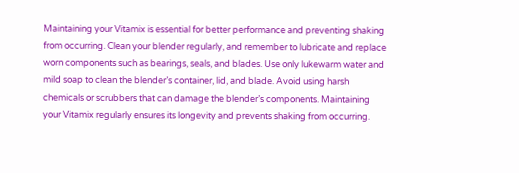Maintaining your Vitamix is essential for better performance and preventing shaking from occurring. Clean your blender regularly, and remember to lubricate and replace worn components such as bearings, seals, and blades. Use only lukewarm water and mild soap to clean the blender’s container, lid, and blade. Avoid using harsh chemicals or scrubbers that can damage the blender’s components. Maintaining your Vitamix regularly ensures its longevity and prevents shaking from occurring.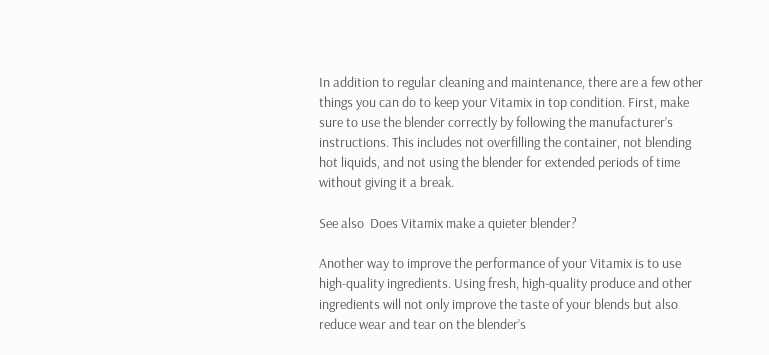In addition to regular cleaning and maintenance, there are a few other things you can do to keep your Vitamix in top condition. First, make sure to use the blender correctly by following the manufacturer’s instructions. This includes not overfilling the container, not blending hot liquids, and not using the blender for extended periods of time without giving it a break.

See also  Does Vitamix make a quieter blender?

Another way to improve the performance of your Vitamix is to use high-quality ingredients. Using fresh, high-quality produce and other ingredients will not only improve the taste of your blends but also reduce wear and tear on the blender’s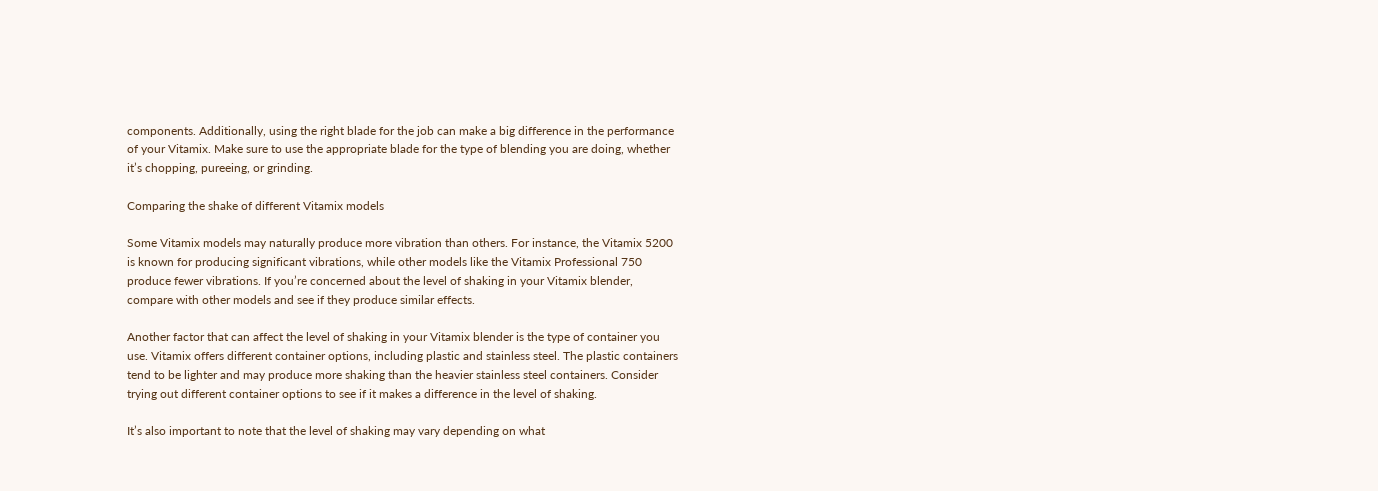components. Additionally, using the right blade for the job can make a big difference in the performance of your Vitamix. Make sure to use the appropriate blade for the type of blending you are doing, whether it’s chopping, pureeing, or grinding.

Comparing the shake of different Vitamix models

Some Vitamix models may naturally produce more vibration than others. For instance, the Vitamix 5200 is known for producing significant vibrations, while other models like the Vitamix Professional 750 produce fewer vibrations. If you’re concerned about the level of shaking in your Vitamix blender, compare with other models and see if they produce similar effects.

Another factor that can affect the level of shaking in your Vitamix blender is the type of container you use. Vitamix offers different container options, including plastic and stainless steel. The plastic containers tend to be lighter and may produce more shaking than the heavier stainless steel containers. Consider trying out different container options to see if it makes a difference in the level of shaking.

It’s also important to note that the level of shaking may vary depending on what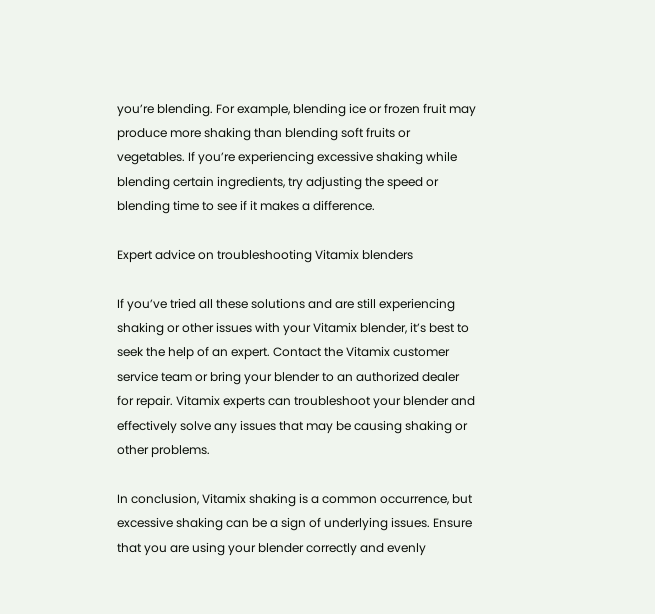you’re blending. For example, blending ice or frozen fruit may produce more shaking than blending soft fruits or vegetables. If you’re experiencing excessive shaking while blending certain ingredients, try adjusting the speed or blending time to see if it makes a difference.

Expert advice on troubleshooting Vitamix blenders

If you’ve tried all these solutions and are still experiencing shaking or other issues with your Vitamix blender, it’s best to seek the help of an expert. Contact the Vitamix customer service team or bring your blender to an authorized dealer for repair. Vitamix experts can troubleshoot your blender and effectively solve any issues that may be causing shaking or other problems.

In conclusion, Vitamix shaking is a common occurrence, but excessive shaking can be a sign of underlying issues. Ensure that you are using your blender correctly and evenly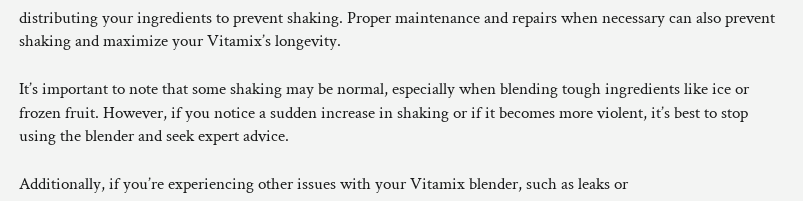distributing your ingredients to prevent shaking. Proper maintenance and repairs when necessary can also prevent shaking and maximize your Vitamix’s longevity.

It’s important to note that some shaking may be normal, especially when blending tough ingredients like ice or frozen fruit. However, if you notice a sudden increase in shaking or if it becomes more violent, it’s best to stop using the blender and seek expert advice.

Additionally, if you’re experiencing other issues with your Vitamix blender, such as leaks or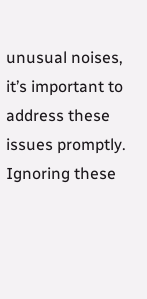unusual noises, it’s important to address these issues promptly. Ignoring these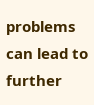problems can lead to further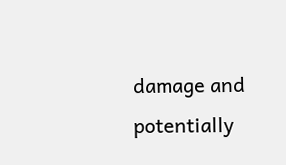damage and potentially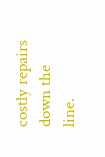costly repairs down the line.